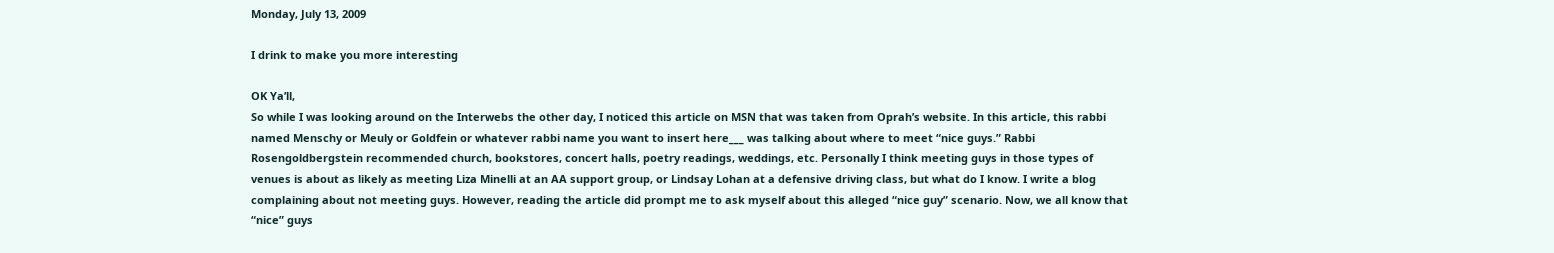Monday, July 13, 2009

I drink to make you more interesting

OK Ya’ll,
So while I was looking around on the Interwebs the other day, I noticed this article on MSN that was taken from Oprah’s website. In this article, this rabbi named Menschy or Meuly or Goldfein or whatever rabbi name you want to insert here___ was talking about where to meet “nice guys.” Rabbi Rosengoldbergstein recommended church, bookstores, concert halls, poetry readings, weddings, etc. Personally I think meeting guys in those types of venues is about as likely as meeting Liza Minelli at an AA support group, or Lindsay Lohan at a defensive driving class, but what do I know. I write a blog complaining about not meeting guys. However, reading the article did prompt me to ask myself about this alleged “nice guy” scenario. Now, we all know that “nice” guys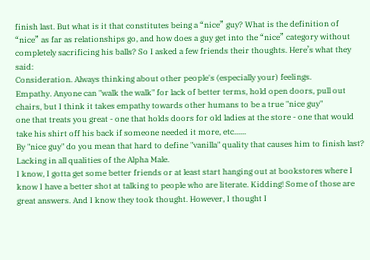finish last. But what is it that constitutes being a “nice” guy? What is the definition of “nice” as far as relationships go, and how does a guy get into the “nice” category without completely sacrificing his balls? So I asked a few friends their thoughts. Here’s what they said:
Consideration. Always thinking about other people's (especially your) feelings.
Empathy. Anyone can "walk the walk" for lack of better terms, hold open doors, pull out chairs, but I think it takes empathy towards other humans to be a true "nice guy"
one that treats you great - one that holds doors for old ladies at the store - one that would take his shirt off his back if someone needed it more, etc......
By "nice guy" do you mean that hard to define "vanilla" quality that causes him to finish last?
Lacking in all qualities of the Alpha Male.
I know, I gotta get some better friends or at least start hanging out at bookstores where I know I have a better shot at talking to people who are literate. Kidding! Some of those are great answers. And I know they took thought. However, I thought I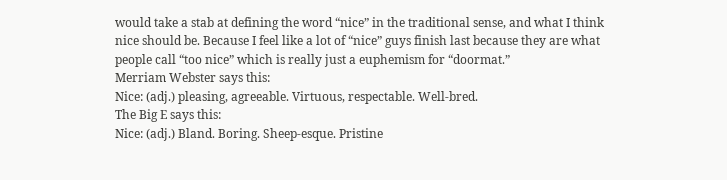would take a stab at defining the word “nice” in the traditional sense, and what I think nice should be. Because I feel like a lot of “nice” guys finish last because they are what people call “too nice” which is really just a euphemism for “doormat.”
Merriam Webster says this:
Nice: (adj.) pleasing, agreeable. Virtuous, respectable. Well-bred.
The Big E says this:
Nice: (adj.) Bland. Boring. Sheep-esque. Pristine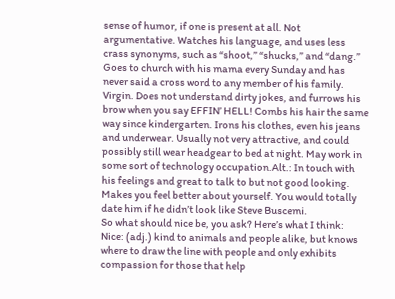sense of humor, if one is present at all. Not argumentative. Watches his language, and uses less crass synonyms, such as “shoot,” “shucks,” and “dang.” Goes to church with his mama every Sunday and has never said a cross word to any member of his family. Virgin. Does not understand dirty jokes, and furrows his brow when you say EFFIN’ HELL! Combs his hair the same way since kindergarten. Irons his clothes, even his jeans and underwear. Usually not very attractive, and could possibly still wear headgear to bed at night. May work in some sort of technology occupation.Alt.: In touch with his feelings and great to talk to but not good looking. Makes you feel better about yourself. You would totally date him if he didn’t look like Steve Buscemi.
So what should nice be, you ask? Here’s what I think:
Nice: (adj.) kind to animals and people alike, but knows where to draw the line with people and only exhibits compassion for those that help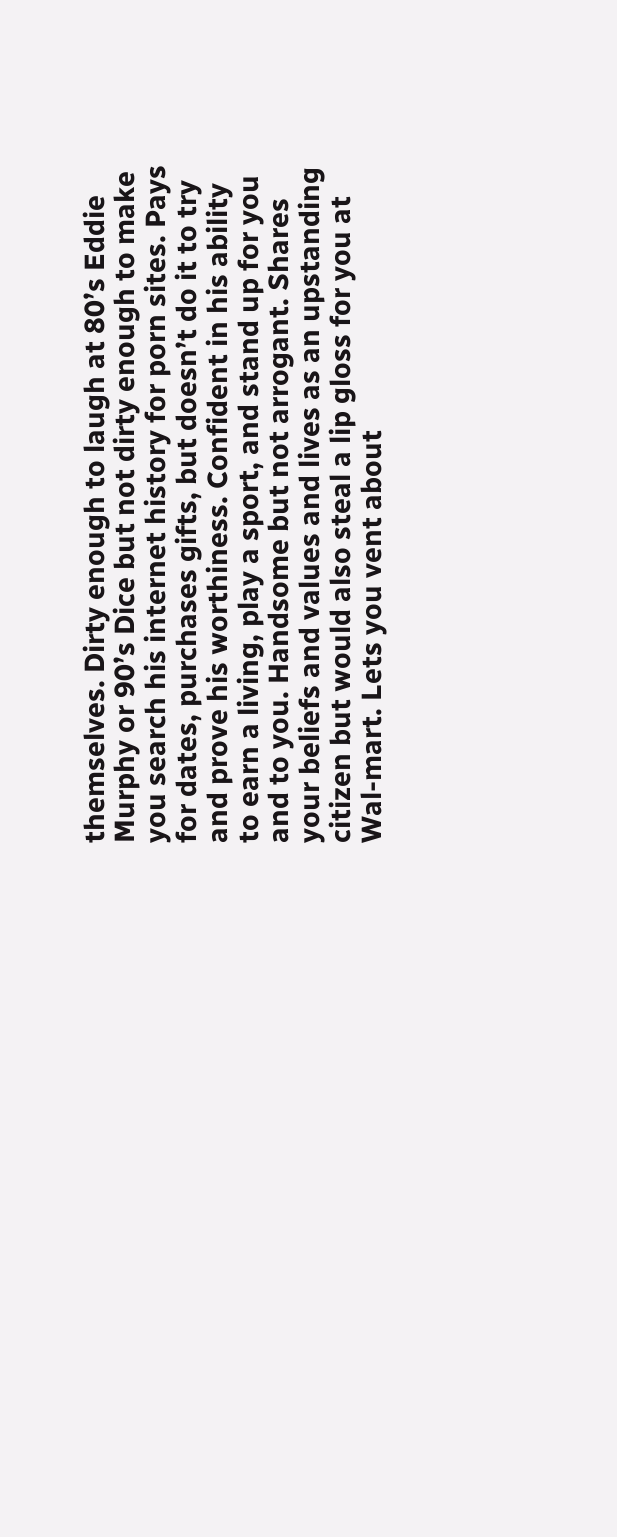themselves. Dirty enough to laugh at 80’s Eddie Murphy or 90’s Dice but not dirty enough to make you search his internet history for porn sites. Pays for dates, purchases gifts, but doesn’t do it to try and prove his worthiness. Confident in his ability to earn a living, play a sport, and stand up for you and to you. Handsome but not arrogant. Shares your beliefs and values and lives as an upstanding citizen but would also steal a lip gloss for you at Wal-mart. Lets you vent about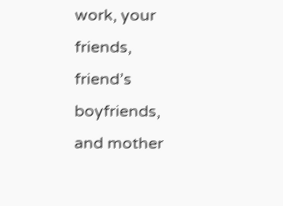work, your friends, friend’s boyfriends, and mother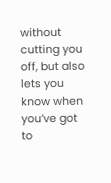without cutting you off, but also lets you know when you’ve got to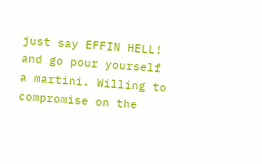just say EFFIN HELL! and go pour yourself a martini. Willing to compromise on the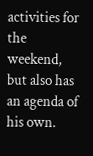activities for the weekend, but also has an agenda of his own.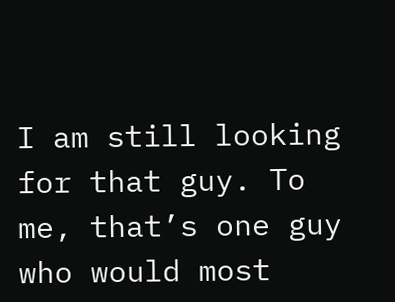I am still looking for that guy. To me, that’s one guy who would most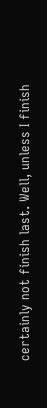certainly not finish last. Well, unless I finish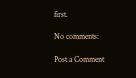first.

No comments:

Post a Comment